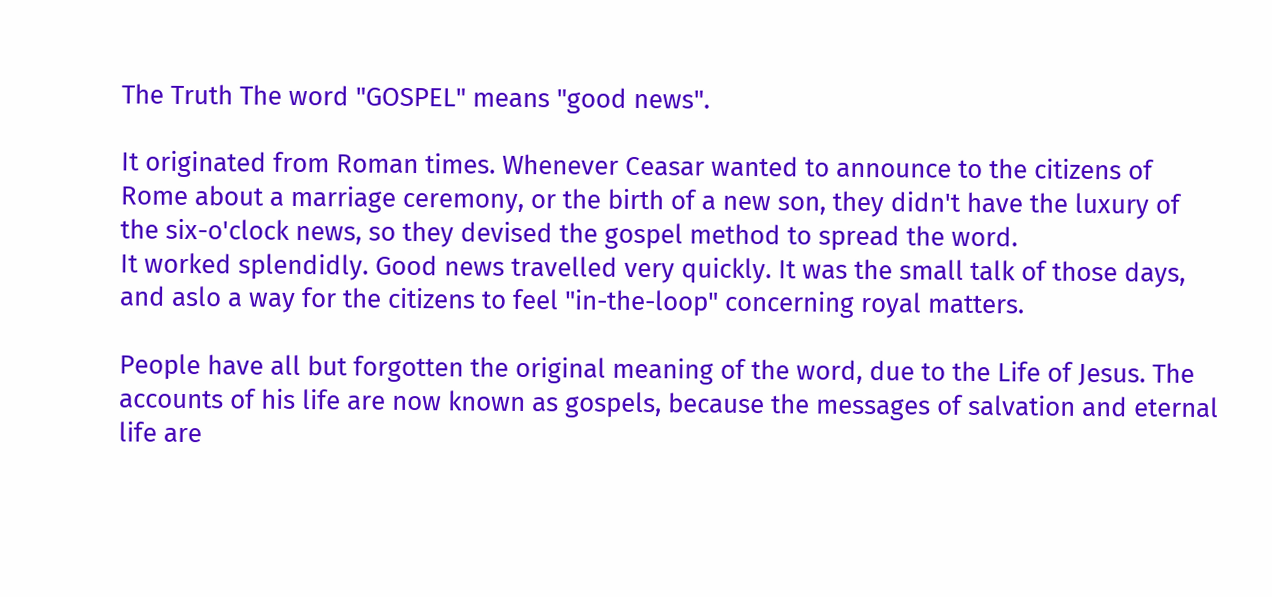The Truth The word "GOSPEL" means "good news".

It originated from Roman times. Whenever Ceasar wanted to announce to the citizens of Rome about a marriage ceremony, or the birth of a new son, they didn't have the luxury of the six-o'clock news, so they devised the gospel method to spread the word.
It worked splendidly. Good news travelled very quickly. It was the small talk of those days, and aslo a way for the citizens to feel "in-the-loop" concerning royal matters.

People have all but forgotten the original meaning of the word, due to the Life of Jesus. The accounts of his life are now known as gospels, because the messages of salvation and eternal life are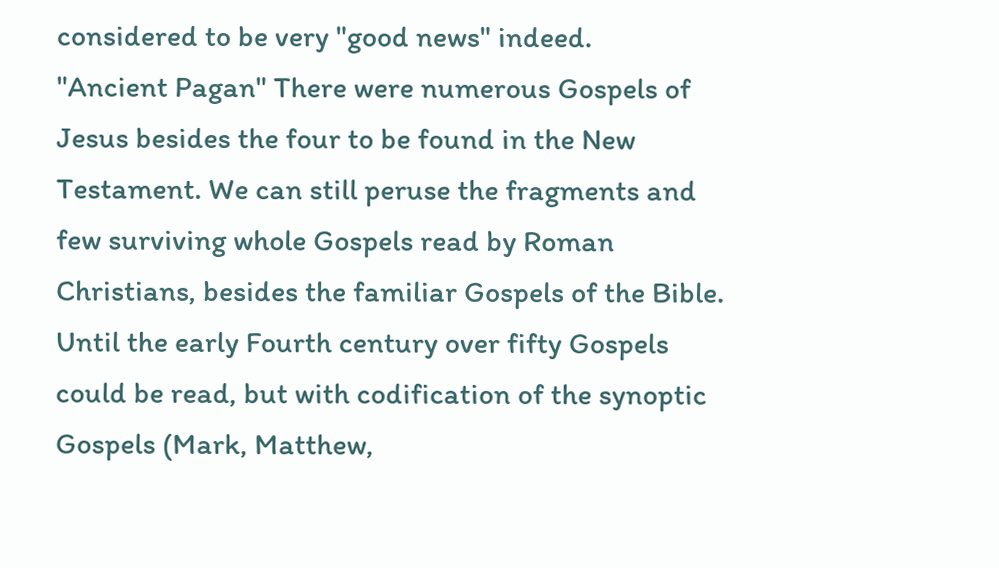considered to be very "good news" indeed.
"Ancient Pagan" There were numerous Gospels of Jesus besides the four to be found in the New Testament. We can still peruse the fragments and few surviving whole Gospels read by Roman Christians, besides the familiar Gospels of the Bible. Until the early Fourth century over fifty Gospels could be read, but with codification of the synoptic Gospels (Mark, Matthew,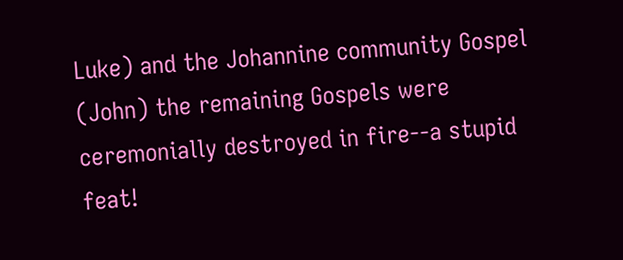Luke) and the Johannine community Gospel (John) the remaining Gospels were ceremonially destroyed in fire--a stupid feat!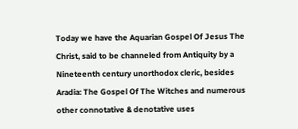Today we have the Aquarian Gospel Of Jesus The Christ, said to be channeled from Antiquity by a Nineteenth century unorthodox cleric, besides Aradia: The Gospel Of The Witches and numerous other connotative & denotative uses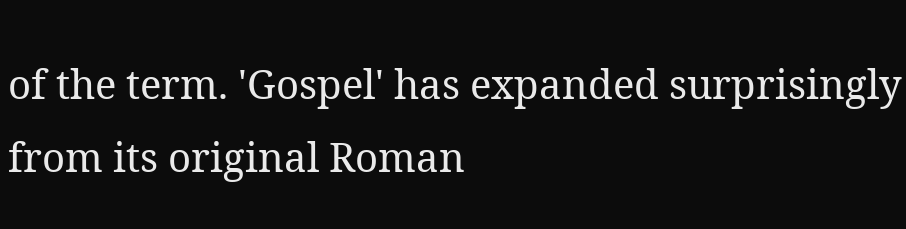of the term. 'Gospel' has expanded surprisingly from its original Roman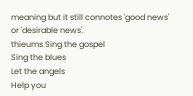meaning but it still connotes 'good news' or 'desirable news'.
thieums Sing the gospel
Sing the blues
Let the angels
Help you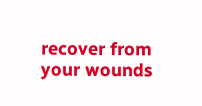recover from your wounds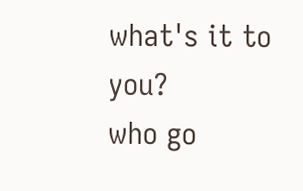what's it to you?
who go